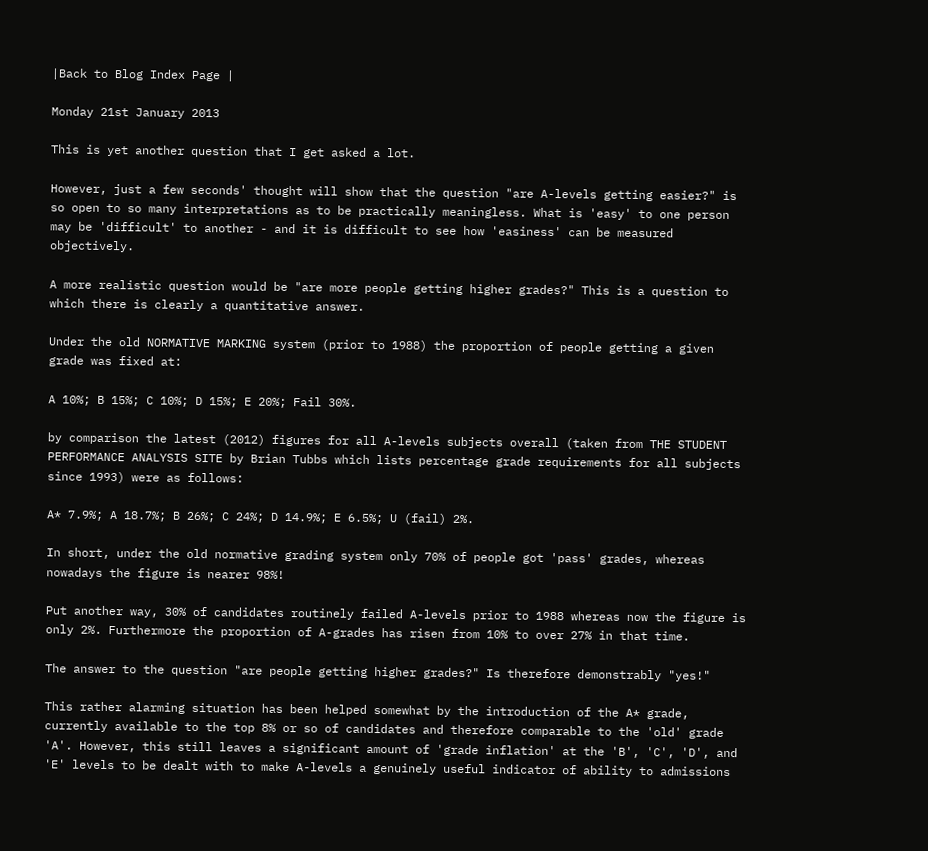|Back to Blog Index Page |

Monday 21st January 2013

This is yet another question that I get asked a lot.

However, just a few seconds' thought will show that the question "are A-levels getting easier?" is so open to so many interpretations as to be practically meaningless. What is 'easy' to one person may be 'difficult' to another - and it is difficult to see how 'easiness' can be measured objectively.

A more realistic question would be "are more people getting higher grades?" This is a question to which there is clearly a quantitative answer.

Under the old NORMATIVE MARKING system (prior to 1988) the proportion of people getting a given grade was fixed at:

A 10%; B 15%; C 10%; D 15%; E 20%; Fail 30%.

by comparison the latest (2012) figures for all A-levels subjects overall (taken from THE STUDENT PERFORMANCE ANALYSIS SITE by Brian Tubbs which lists percentage grade requirements for all subjects since 1993) were as follows:

A* 7.9%; A 18.7%; B 26%; C 24%; D 14.9%; E 6.5%; U (fail) 2%.

In short, under the old normative grading system only 70% of people got 'pass' grades, whereas nowadays the figure is nearer 98%!

Put another way, 30% of candidates routinely failed A-levels prior to 1988 whereas now the figure is only 2%. Furthermore the proportion of A-grades has risen from 10% to over 27% in that time.

The answer to the question "are people getting higher grades?" Is therefore demonstrably "yes!"

This rather alarming situation has been helped somewhat by the introduction of the A* grade, currently available to the top 8% or so of candidates and therefore comparable to the 'old' grade 'A'. However, this still leaves a significant amount of 'grade inflation' at the 'B', 'C', 'D', and 'E' levels to be dealt with to make A-levels a genuinely useful indicator of ability to admissions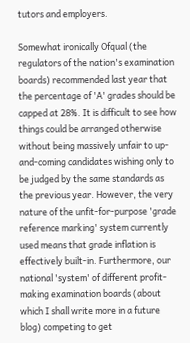tutors and employers.

Somewhat ironically Ofqual (the regulators of the nation's examination boards) recommended last year that the percentage of 'A' grades should be capped at 28%. It is difficult to see how things could be arranged otherwise without being massively unfair to up-and-coming candidates wishing only to be judged by the same standards as the previous year. However, the very nature of the unfit-for-purpose 'grade reference marking' system currently used means that grade inflation is effectively built-in. Furthermore, our national 'system' of different profit-making examination boards (about which I shall write more in a future blog) competing to get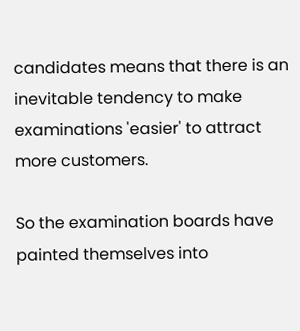candidates means that there is an inevitable tendency to make examinations 'easier' to attract more customers.

So the examination boards have painted themselves into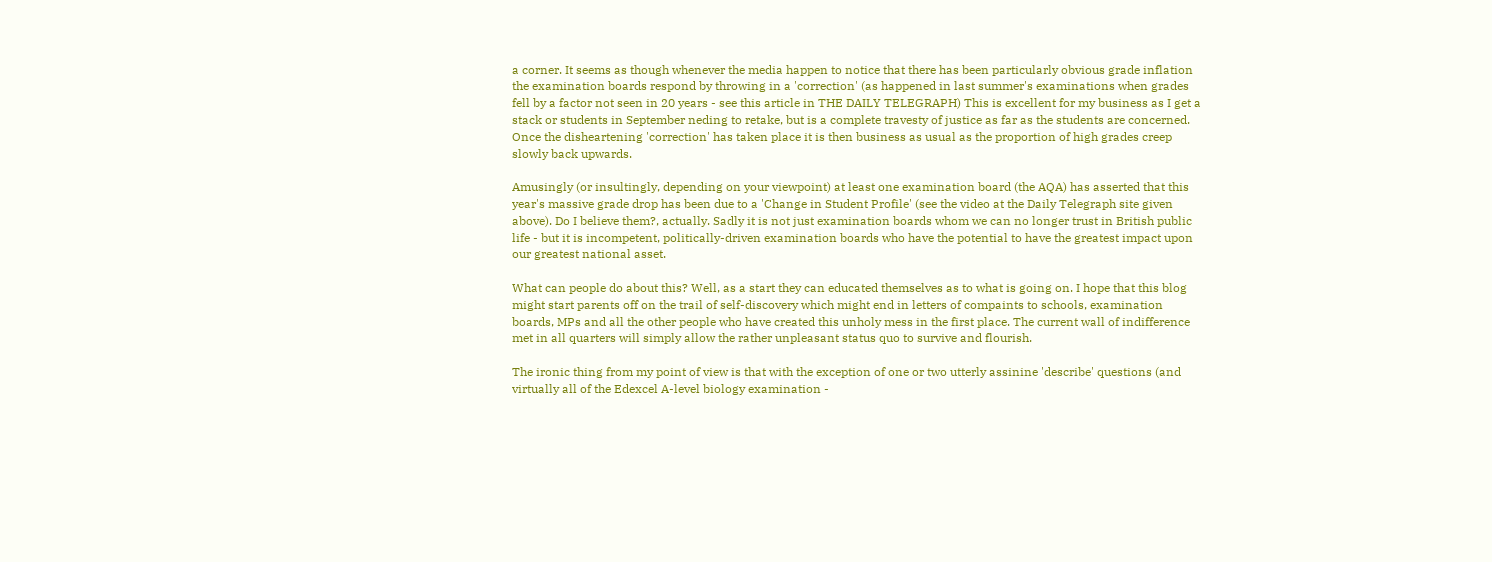a corner. It seems as though whenever the media happen to notice that there has been particularly obvious grade inflation the examination boards respond by throwing in a 'correction' (as happened in last summer's examinations when grades fell by a factor not seen in 20 years - see this article in THE DAILY TELEGRAPH) This is excellent for my business as I get a stack or students in September neding to retake, but is a complete travesty of justice as far as the students are concerned. Once the disheartening 'correction' has taken place it is then business as usual as the proportion of high grades creep slowly back upwards.

Amusingly (or insultingly, depending on your viewpoint) at least one examination board (the AQA) has asserted that this year's massive grade drop has been due to a 'Change in Student Profile' (see the video at the Daily Telegraph site given above). Do I believe them?, actually. Sadly it is not just examination boards whom we can no longer trust in British public life - but it is incompetent, politically-driven examination boards who have the potential to have the greatest impact upon our greatest national asset.

What can people do about this? Well, as a start they can educated themselves as to what is going on. I hope that this blog might start parents off on the trail of self-discovery which might end in letters of compaints to schools, examination boards, MPs and all the other people who have created this unholy mess in the first place. The current wall of indifference met in all quarters will simply allow the rather unpleasant status quo to survive and flourish.

The ironic thing from my point of view is that with the exception of one or two utterly assinine 'describe' questions (and virtually all of the Edexcel A-level biology examination -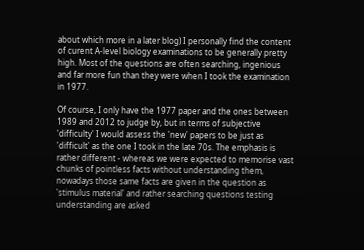about which more in a later blog) I personally find the content of curent A-level biology examinations to be generally pretty high. Most of the questions are often searching, ingenious and far more fun than they were when I took the examination in 1977.

Of course, I only have the 1977 paper and the ones between 1989 and 2012 to judge by, but in terms of subjective 'difficulty' I would assess the 'new' papers to be just as 'difficult' as the one I took in the late 70s. The emphasis is rather different - whereas we were expected to memorise vast chunks of pointless facts without understanding them, nowadays those same facts are given in the question as 'stimulus material' and rather searching questions testing understanding are asked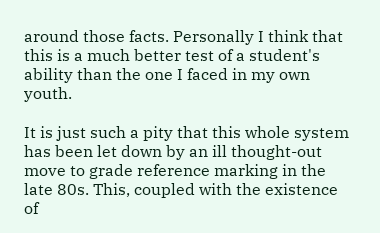around those facts. Personally I think that this is a much better test of a student's ability than the one I faced in my own youth.

It is just such a pity that this whole system has been let down by an ill thought-out move to grade reference marking in the late 80s. This, coupled with the existence of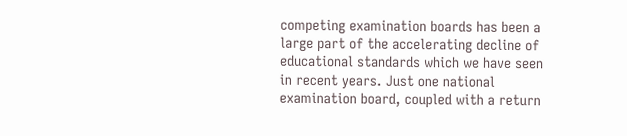competing examination boards has been a large part of the accelerating decline of educational standards which we have seen in recent years. Just one national examination board, coupled with a return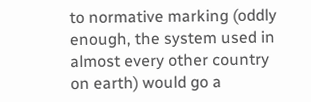to normative marking (oddly enough, the system used in almost every other country on earth) would go a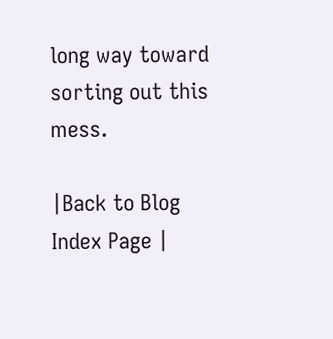long way toward sorting out this mess.

|Back to Blog Index Page |